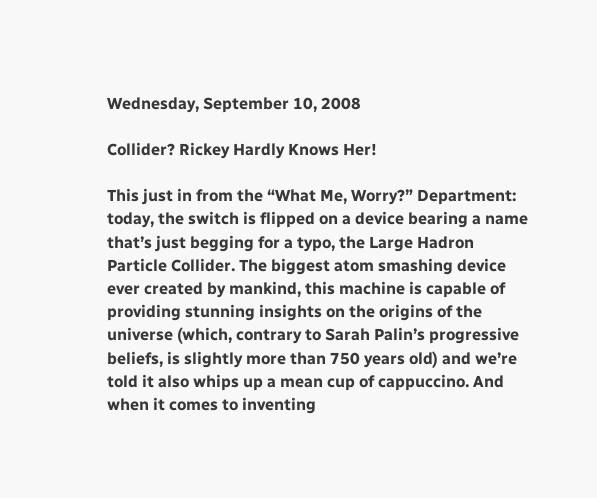Wednesday, September 10, 2008

Collider? Rickey Hardly Knows Her!

This just in from the “What Me, Worry?” Department: today, the switch is flipped on a device bearing a name that’s just begging for a typo, the Large Hadron Particle Collider. The biggest atom smashing device ever created by mankind, this machine is capable of providing stunning insights on the origins of the universe (which, contrary to Sarah Palin’s progressive beliefs, is slightly more than 750 years old) and we’re told it also whips up a mean cup of cappuccino. And when it comes to inventing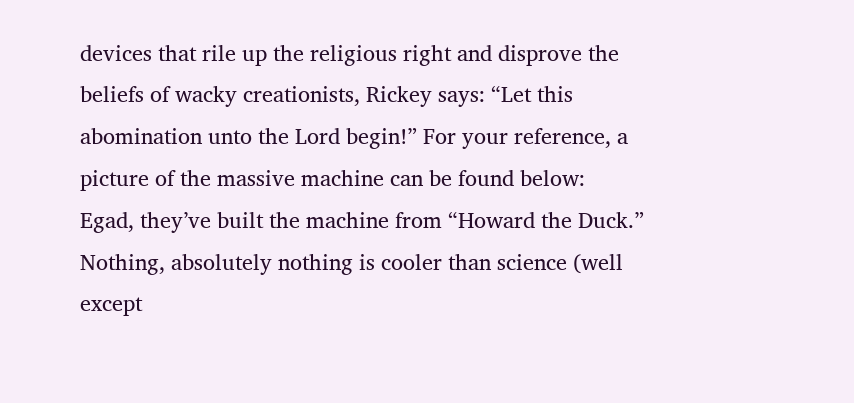devices that rile up the religious right and disprove the beliefs of wacky creationists, Rickey says: “Let this abomination unto the Lord begin!” For your reference, a picture of the massive machine can be found below:
Egad, they’ve built the machine from “Howard the Duck.” Nothing, absolutely nothing is cooler than science (well except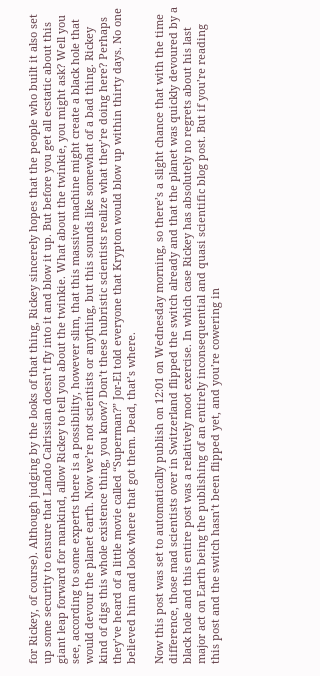for Rickey, of course). Although judging by the looks of that thing, Rickey sincerely hopes that the people who built it also set up some security to ensure that Lando Calrissian doesn’t fly into it and blow it up. But before you get all ecstatic about this giant leap forward for mankind, allow Rickey to tell you about the twinkie. What about the twinkie, you might ask? Well you see, according to some experts there is a possibility, however slim, that this massive machine might create a black hole that would devour the planet earth. Now we’re not scientists or anything, but this sounds like somewhat of a bad thing. Rickey kind of digs this whole existence thing, you know? Don’t these hubristic scientists realize what they’re doing here? Perhaps they’ve heard of a little movie called “Superman?” Jor-El told everyone that Krypton would blow up within thirty days. No one believed him and look where that got them. Dead, that’s where.

Now this post was set to automatically publish on 12:01 on Wednesday morning, so there’s a slight chance that with the time difference, those mad scientists over in Switzerland flipped the switch already and that the planet was quickly devoured by a black hole and this entire post was a relatively moot exercise. In which case Rickey has absolutely no regrets about his last major act on Earth being the publishing of an entirely inconsequential and quasi scientific blog post. But if you’re reading this post and the switch hasn’t been flipped yet, and you’re cowering in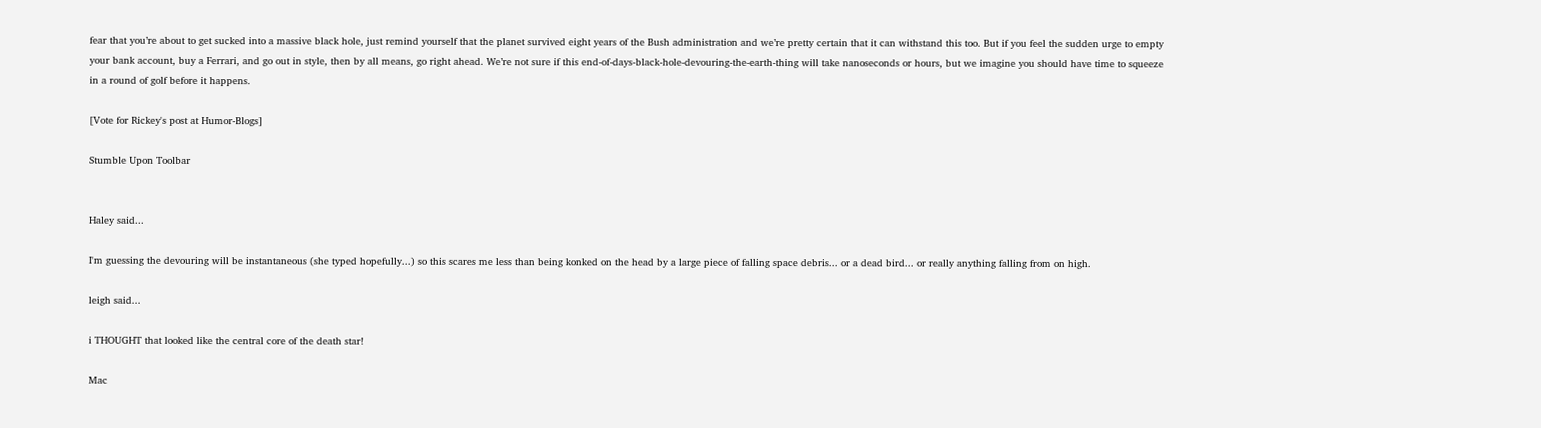fear that you’re about to get sucked into a massive black hole, just remind yourself that the planet survived eight years of the Bush administration and we’re pretty certain that it can withstand this too. But if you feel the sudden urge to empty your bank account, buy a Ferrari, and go out in style, then by all means, go right ahead. We’re not sure if this end-of-days-black-hole-devouring-the-earth-thing will take nanoseconds or hours, but we imagine you should have time to squeeze in a round of golf before it happens.

[Vote for Rickey's post at Humor-Blogs]

Stumble Upon Toolbar


Haley said...

I'm guessing the devouring will be instantaneous (she typed hopefully...) so this scares me less than being konked on the head by a large piece of falling space debris... or a dead bird... or really anything falling from on high.

leigh said...

i THOUGHT that looked like the central core of the death star!

Mac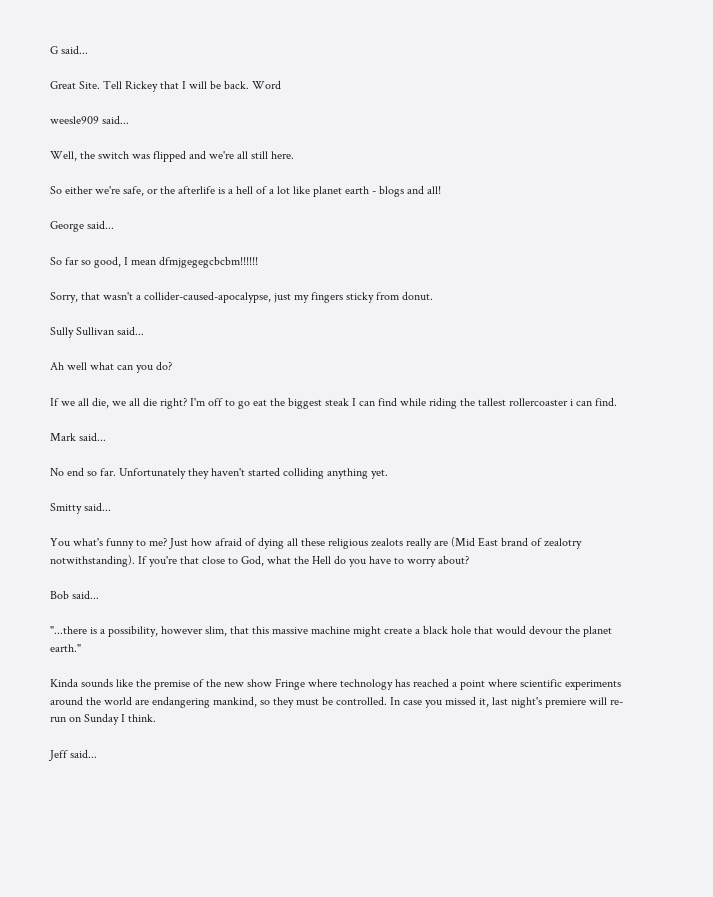G said...

Great Site. Tell Rickey that I will be back. Word

weesle909 said...

Well, the switch was flipped and we're all still here.

So either we're safe, or the afterlife is a hell of a lot like planet earth - blogs and all!

George said...

So far so good, I mean dfmjgegegcbcbm!!!!!!

Sorry, that wasn't a collider-caused-apocalypse, just my fingers sticky from donut.

Sully Sullivan said...

Ah well what can you do?

If we all die, we all die right? I'm off to go eat the biggest steak I can find while riding the tallest rollercoaster i can find.

Mark said...

No end so far. Unfortunately they haven't started colliding anything yet.

Smitty said...

You what's funny to me? Just how afraid of dying all these religious zealots really are (Mid East brand of zealotry notwithstanding). If you're that close to God, what the Hell do you have to worry about?

Bob said...

"...there is a possibility, however slim, that this massive machine might create a black hole that would devour the planet earth."

Kinda sounds like the premise of the new show Fringe where technology has reached a point where scientific experiments around the world are endangering mankind, so they must be controlled. In case you missed it, last night's premiere will re-run on Sunday I think.

Jeff said...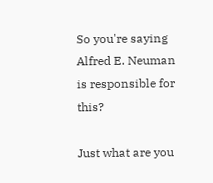So you're saying Alfred E. Neuman is responsible for this?

Just what are you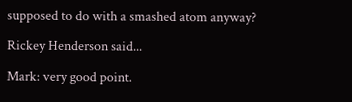supposed to do with a smashed atom anyway?

Rickey Henderson said...

Mark: very good point.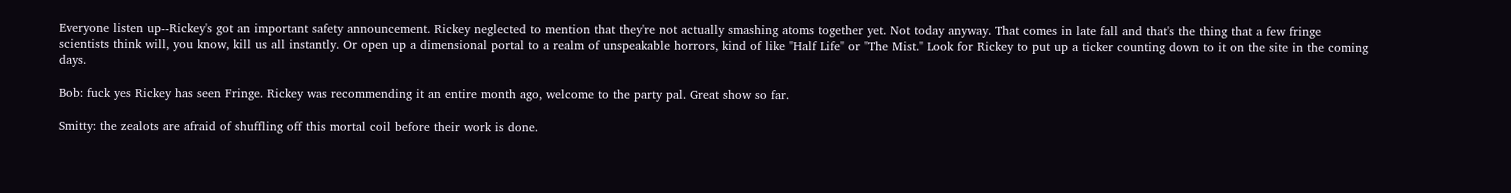Everyone listen up--Rickey's got an important safety announcement. Rickey neglected to mention that they're not actually smashing atoms together yet. Not today anyway. That comes in late fall and that's the thing that a few fringe scientists think will, you know, kill us all instantly. Or open up a dimensional portal to a realm of unspeakable horrors, kind of like "Half Life" or "The Mist." Look for Rickey to put up a ticker counting down to it on the site in the coming days.

Bob: fuck yes Rickey has seen Fringe. Rickey was recommending it an entire month ago, welcome to the party pal. Great show so far.

Smitty: the zealots are afraid of shuffling off this mortal coil before their work is done.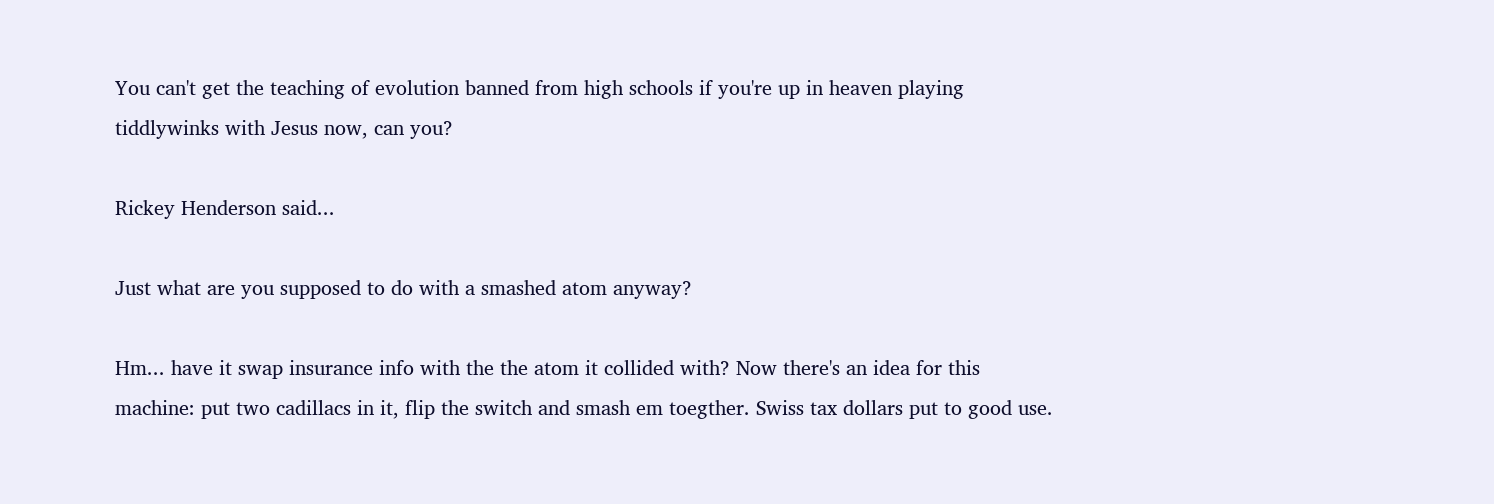You can't get the teaching of evolution banned from high schools if you're up in heaven playing tiddlywinks with Jesus now, can you?

Rickey Henderson said...

Just what are you supposed to do with a smashed atom anyway?

Hm... have it swap insurance info with the the atom it collided with? Now there's an idea for this machine: put two cadillacs in it, flip the switch and smash em toegther. Swiss tax dollars put to good use.